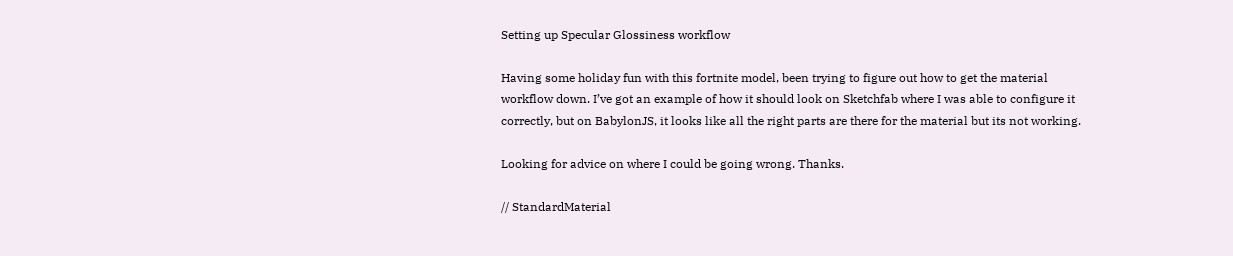Setting up Specular Glossiness workflow

Having some holiday fun with this fortnite model, been trying to figure out how to get the material workflow down. I’ve got an example of how it should look on Sketchfab where I was able to configure it correctly, but on BabylonJS, it looks like all the right parts are there for the material but its not working.

Looking for advice on where I could be going wrong. Thanks.

// StandardMaterial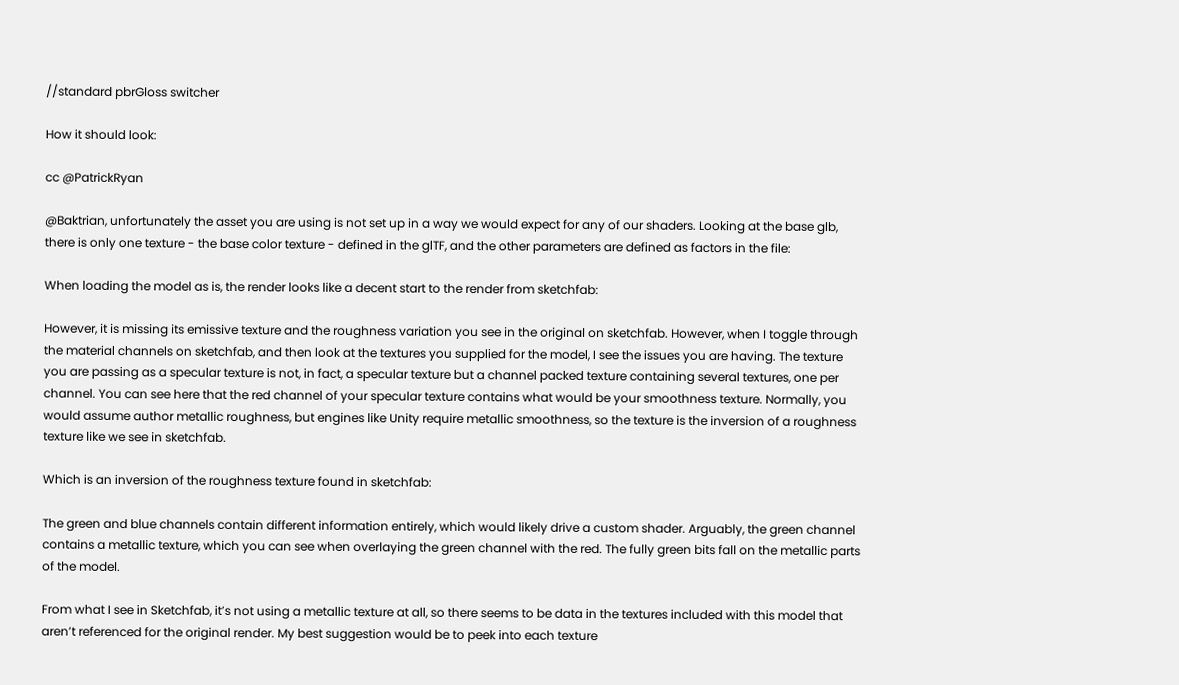//standard pbrGloss switcher

How it should look:

cc @PatrickRyan

@Baktrian, unfortunately the asset you are using is not set up in a way we would expect for any of our shaders. Looking at the base glb, there is only one texture - the base color texture - defined in the glTF, and the other parameters are defined as factors in the file:

When loading the model as is, the render looks like a decent start to the render from sketchfab:

However, it is missing its emissive texture and the roughness variation you see in the original on sketchfab. However, when I toggle through the material channels on sketchfab, and then look at the textures you supplied for the model, I see the issues you are having. The texture you are passing as a specular texture is not, in fact, a specular texture but a channel packed texture containing several textures, one per channel. You can see here that the red channel of your specular texture contains what would be your smoothness texture. Normally, you would assume author metallic roughness, but engines like Unity require metallic smoothness, so the texture is the inversion of a roughness texture like we see in sketchfab.

Which is an inversion of the roughness texture found in sketchfab:

The green and blue channels contain different information entirely, which would likely drive a custom shader. Arguably, the green channel contains a metallic texture, which you can see when overlaying the green channel with the red. The fully green bits fall on the metallic parts of the model.

From what I see in Sketchfab, it’s not using a metallic texture at all, so there seems to be data in the textures included with this model that aren’t referenced for the original render. My best suggestion would be to peek into each texture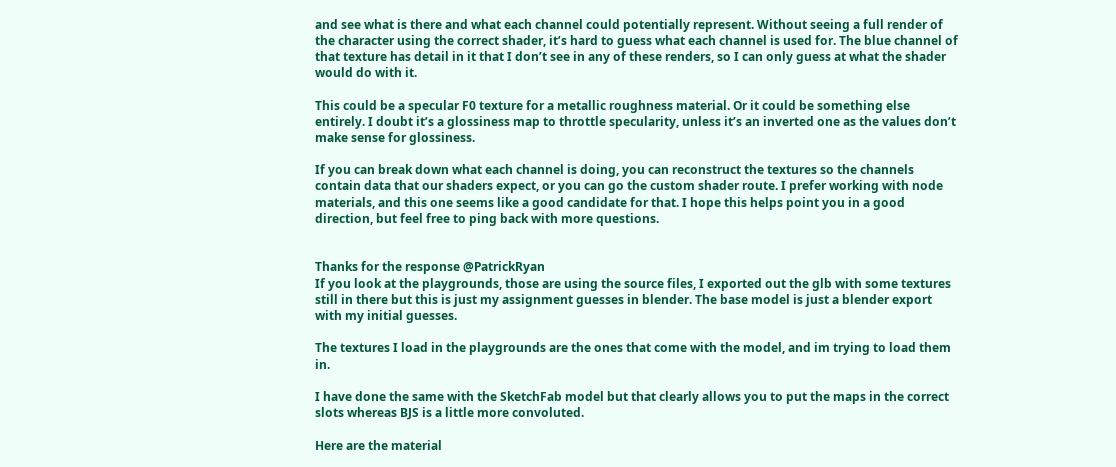and see what is there and what each channel could potentially represent. Without seeing a full render of the character using the correct shader, it’s hard to guess what each channel is used for. The blue channel of that texture has detail in it that I don’t see in any of these renders, so I can only guess at what the shader would do with it.

This could be a specular F0 texture for a metallic roughness material. Or it could be something else entirely. I doubt it’s a glossiness map to throttle specularity, unless it’s an inverted one as the values don’t make sense for glossiness.

If you can break down what each channel is doing, you can reconstruct the textures so the channels contain data that our shaders expect, or you can go the custom shader route. I prefer working with node materials, and this one seems like a good candidate for that. I hope this helps point you in a good direction, but feel free to ping back with more questions.


Thanks for the response @PatrickRyan
If you look at the playgrounds, those are using the source files, I exported out the glb with some textures still in there but this is just my assignment guesses in blender. The base model is just a blender export with my initial guesses.

The textures I load in the playgrounds are the ones that come with the model, and im trying to load them in.

I have done the same with the SketchFab model but that clearly allows you to put the maps in the correct slots whereas BJS is a little more convoluted.

Here are the material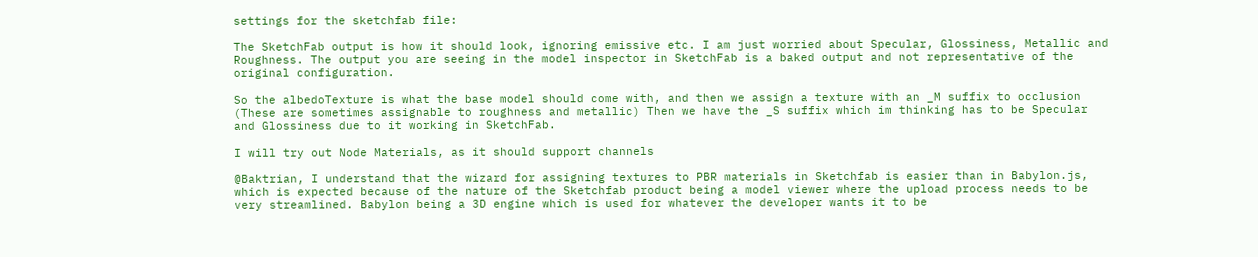settings for the sketchfab file:

The SketchFab output is how it should look, ignoring emissive etc. I am just worried about Specular, Glossiness, Metallic and Roughness. The output you are seeing in the model inspector in SketchFab is a baked output and not representative of the original configuration.

So the albedoTexture is what the base model should come with, and then we assign a texture with an _M suffix to occlusion (These are sometimes assignable to roughness and metallic) Then we have the _S suffix which im thinking has to be Specular and Glossiness due to it working in SketchFab.

I will try out Node Materials, as it should support channels

@Baktrian, I understand that the wizard for assigning textures to PBR materials in Sketchfab is easier than in Babylon.js, which is expected because of the nature of the Sketchfab product being a model viewer where the upload process needs to be very streamlined. Babylon being a 3D engine which is used for whatever the developer wants it to be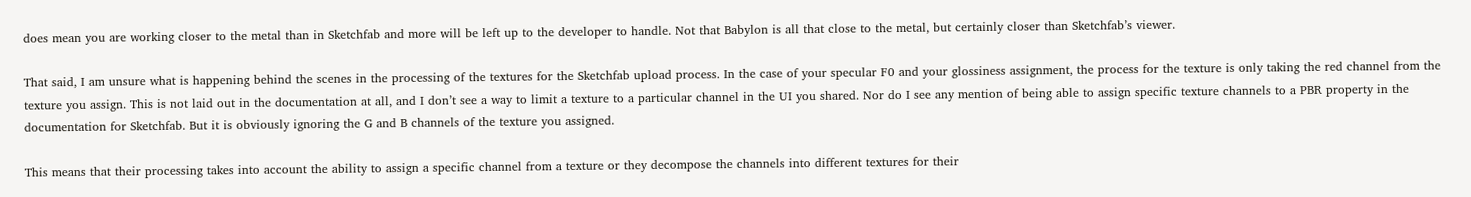does mean you are working closer to the metal than in Sketchfab and more will be left up to the developer to handle. Not that Babylon is all that close to the metal, but certainly closer than Sketchfab’s viewer.

That said, I am unsure what is happening behind the scenes in the processing of the textures for the Sketchfab upload process. In the case of your specular F0 and your glossiness assignment, the process for the texture is only taking the red channel from the texture you assign. This is not laid out in the documentation at all, and I don’t see a way to limit a texture to a particular channel in the UI you shared. Nor do I see any mention of being able to assign specific texture channels to a PBR property in the documentation for Sketchfab. But it is obviously ignoring the G and B channels of the texture you assigned.

This means that their processing takes into account the ability to assign a specific channel from a texture or they decompose the channels into different textures for their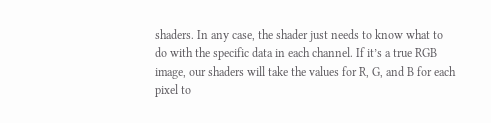shaders. In any case, the shader just needs to know what to do with the specific data in each channel. If it’s a true RGB image, our shaders will take the values for R, G, and B for each pixel to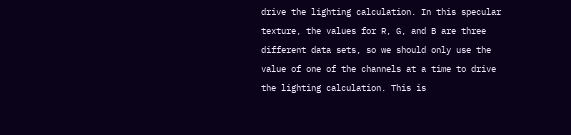drive the lighting calculation. In this specular texture, the values for R, G, and B are three different data sets, so we should only use the value of one of the channels at a time to drive the lighting calculation. This is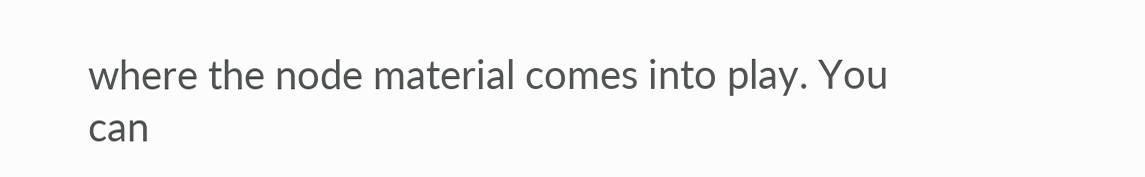where the node material comes into play. You can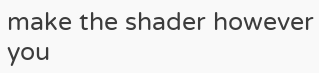make the shader however you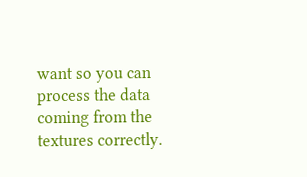want so you can process the data coming from the textures correctly.